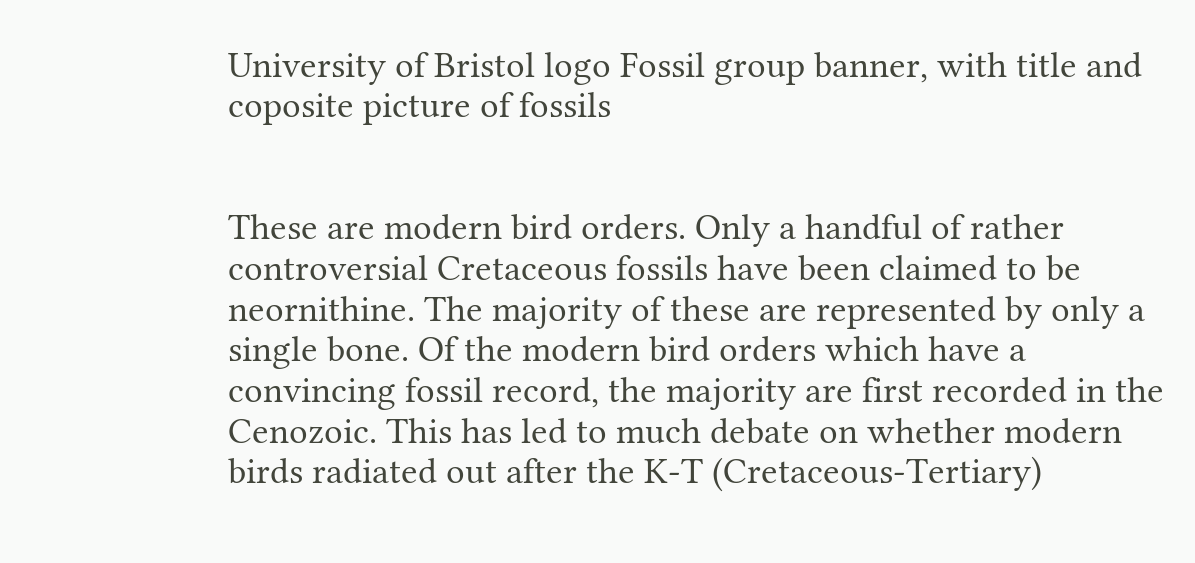University of Bristol logo Fossil group banner, with title and coposite picture of fossils


These are modern bird orders. Only a handful of rather controversial Cretaceous fossils have been claimed to be neornithine. The majority of these are represented by only a single bone. Of the modern bird orders which have a convincing fossil record, the majority are first recorded in the Cenozoic. This has led to much debate on whether modern birds radiated out after the K-T (Cretaceous-Tertiary)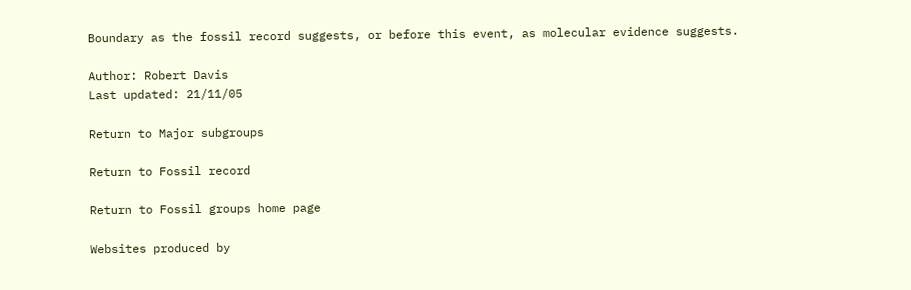Boundary as the fossil record suggests, or before this event, as molecular evidence suggests.

Author: Robert Davis
Last updated: 21/11/05

Return to Major subgroups

Return to Fossil record

Return to Fossil groups home page

Websites produced by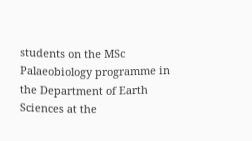students on the MSc Palaeobiology programme in the Department of Earth Sciences at the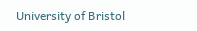University of Bristol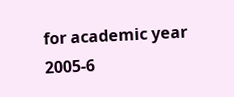for academic year 2005-6